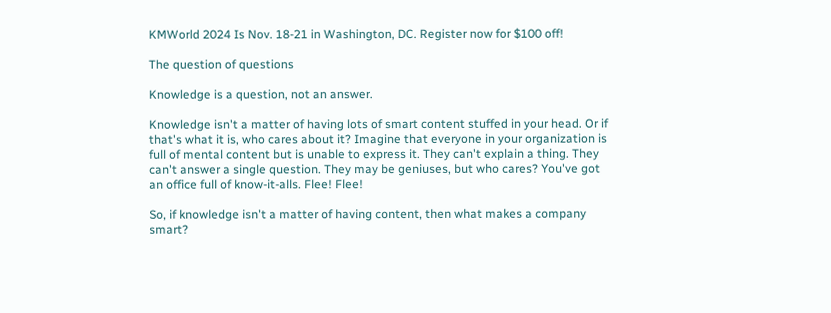KMWorld 2024 Is Nov. 18-21 in Washington, DC. Register now for $100 off!

The question of questions

Knowledge is a question, not an answer.

Knowledge isn't a matter of having lots of smart content stuffed in your head. Or if that's what it is, who cares about it? Imagine that everyone in your organization is full of mental content but is unable to express it. They can't explain a thing. They can't answer a single question. They may be geniuses, but who cares? You've got an office full of know-it-alls. Flee! Flee!

So, if knowledge isn't a matter of having content, then what makes a company smart?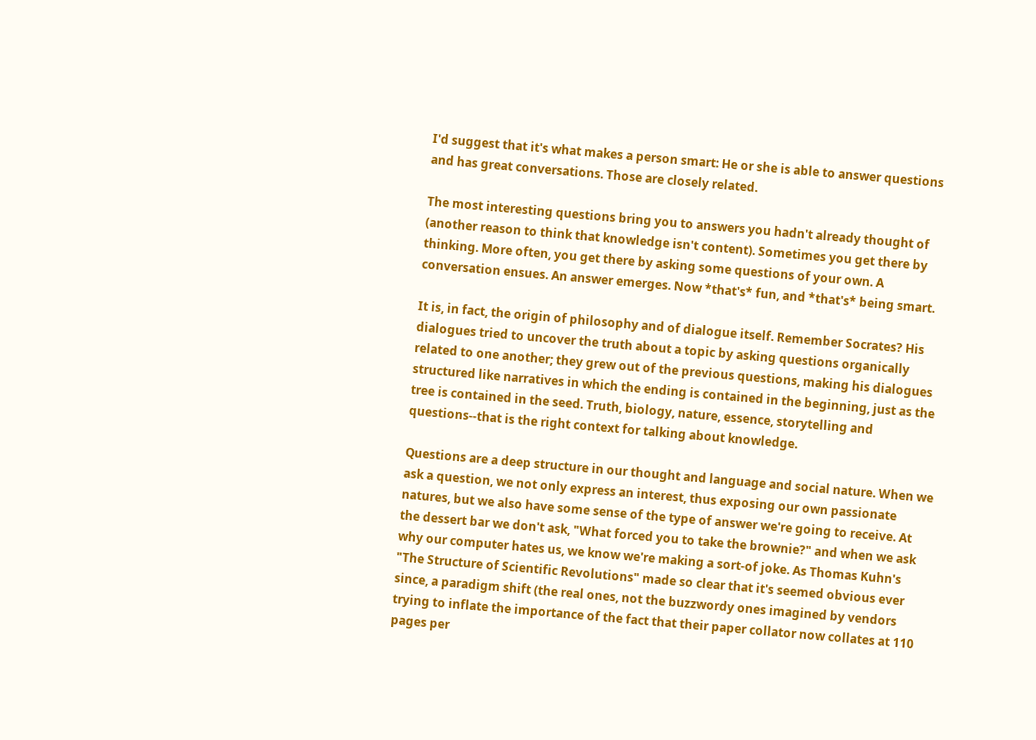I'd suggest that it's what makes a person smart: He or she is able to answer questions and has great conversations. Those are closely related.

The most interesting questions bring you to answers you hadn't already thought of (another reason to think that knowledge isn't content). Sometimes you get there by thinking. More often, you get there by asking some questions of your own. A conversation ensues. An answer emerges. Now *that's* fun, and *that's* being smart.

It is, in fact, the origin of philosophy and of dialogue itself. Remember Socrates? His dialogues tried to uncover the truth about a topic by asking questions organically related to one another; they grew out of the previous questions, making his dialogues structured like narratives in which the ending is contained in the beginning, just as the tree is contained in the seed. Truth, biology, nature, essence, storytelling and questions--that is the right context for talking about knowledge.

Questions are a deep structure in our thought and language and social nature. When we ask a question, we not only express an interest, thus exposing our own passionate natures, but we also have some sense of the type of answer we're going to receive. At the dessert bar we don't ask, "What forced you to take the brownie?" and when we ask why our computer hates us, we know we're making a sort-of joke. As Thomas Kuhn's "The Structure of Scientific Revolutions" made so clear that it's seemed obvious ever since, a paradigm shift (the real ones, not the buzzwordy ones imagined by vendors trying to inflate the importance of the fact that their paper collator now collates at 110 pages per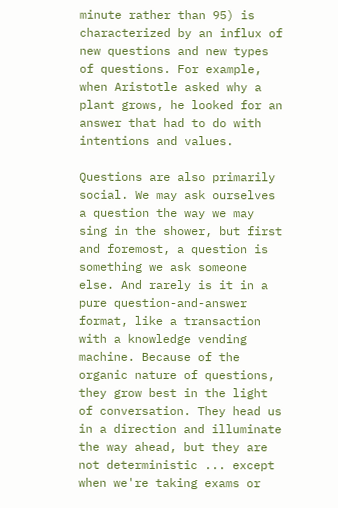minute rather than 95) is characterized by an influx of new questions and new types of questions. For example, when Aristotle asked why a plant grows, he looked for an answer that had to do with intentions and values.

Questions are also primarily social. We may ask ourselves a question the way we may sing in the shower, but first and foremost, a question is something we ask someone else. And rarely is it in a pure question-and-answer format, like a transaction with a knowledge vending machine. Because of the organic nature of questions, they grow best in the light of conversation. They head us in a direction and illuminate the way ahead, but they are not deterministic ... except when we're taking exams or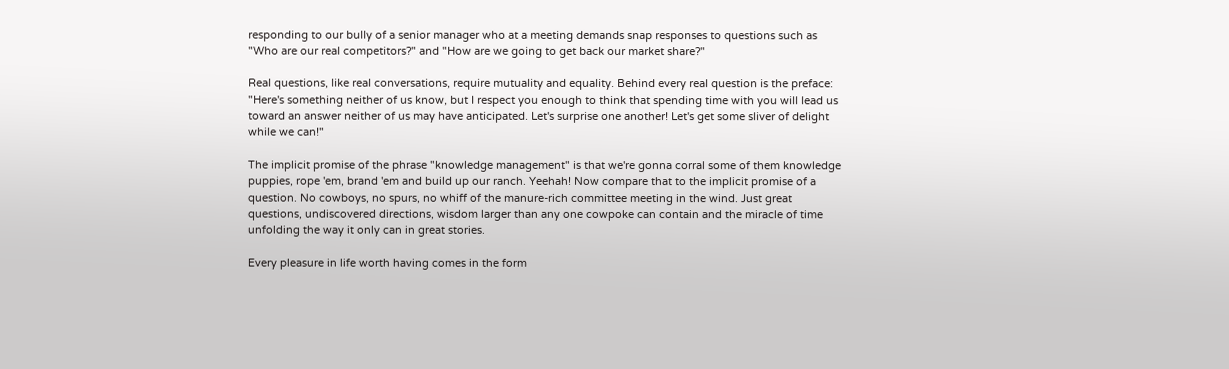responding to our bully of a senior manager who at a meeting demands snap responses to questions such as "Who are our real competitors?" and "How are we going to get back our market share?"

Real questions, like real conversations, require mutuality and equality. Behind every real question is the preface: "Here's something neither of us know, but I respect you enough to think that spending time with you will lead us toward an answer neither of us may have anticipated. Let's surprise one another! Let's get some sliver of delight while we can!"

The implicit promise of the phrase "knowledge management" is that we're gonna corral some of them knowledge puppies, rope 'em, brand 'em and build up our ranch. Yeehah! Now compare that to the implicit promise of a question. No cowboys, no spurs, no whiff of the manure-rich committee meeting in the wind. Just great questions, undiscovered directions, wisdom larger than any one cowpoke can contain and the miracle of time unfolding the way it only can in great stories.

Every pleasure in life worth having comes in the form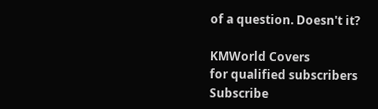of a question. Doesn't it?

KMWorld Covers
for qualified subscribers
Subscribe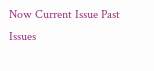Now Current Issue Past Issues